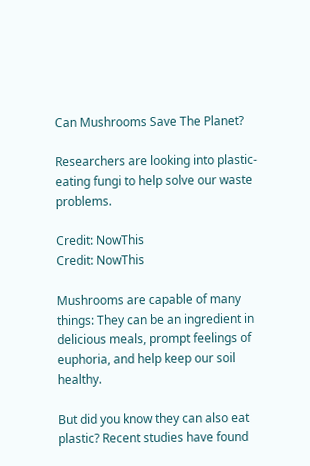Can Mushrooms Save The Planet?

Researchers are looking into plastic-eating fungi to help solve our waste problems.

Credit: NowThis
Credit: NowThis

Mushrooms are capable of many things: They can be an ingredient in delicious meals, prompt feelings of euphoria, and help keep our soil healthy.

But did you know they can also eat plastic? Recent studies have found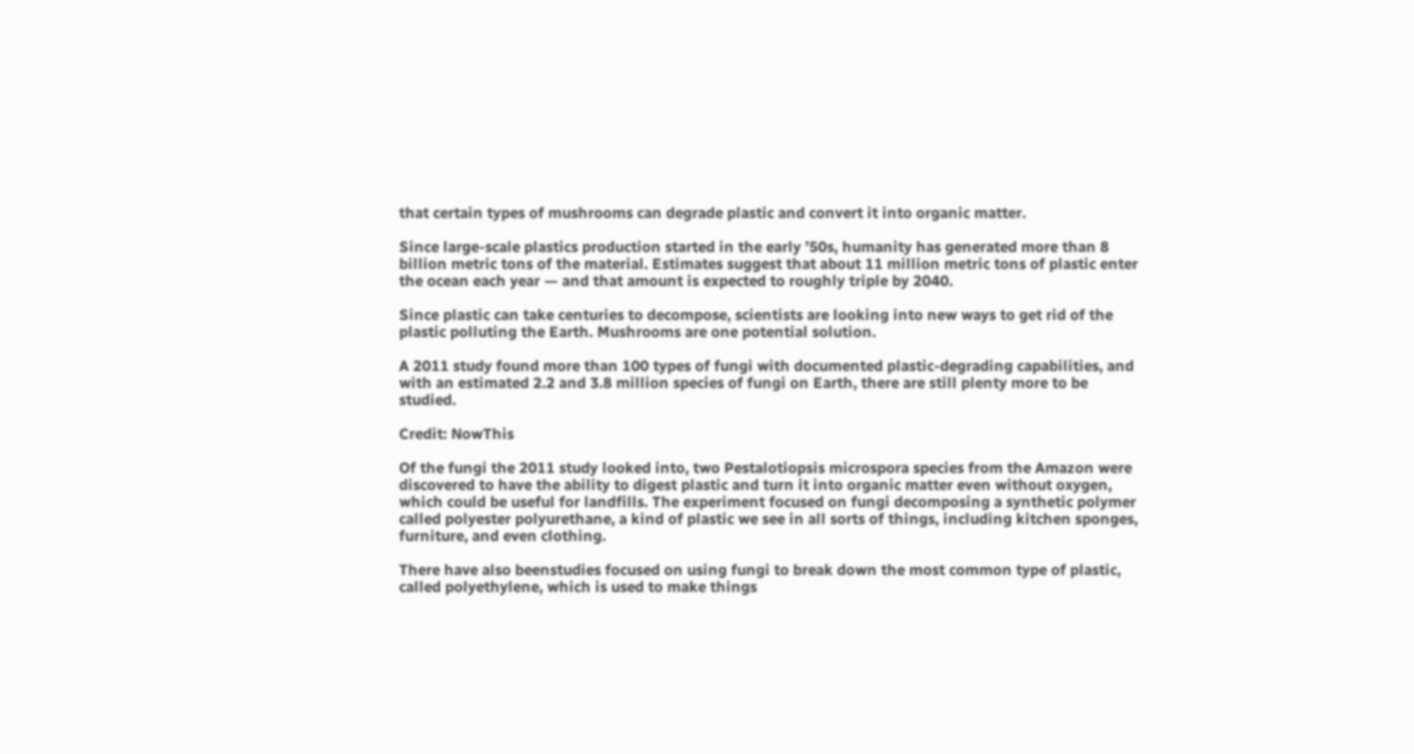that certain types of mushrooms can degrade plastic and convert it into organic matter.

Since large-scale plastics production started in the early ’50s, humanity has generated more than 8 billion metric tons of the material. Estimates suggest that about 11 million metric tons of plastic enter the ocean each year — and that amount is expected to roughly triple by 2040.

Since plastic can take centuries to decompose, scientists are looking into new ways to get rid of the plastic polluting the Earth. Mushrooms are one potential solution.

A 2011 study found more than 100 types of fungi with documented plastic-degrading capabilities, and with an estimated 2.2 and 3.8 million species of fungi on Earth, there are still plenty more to be studied.

Credit: NowThis

Of the fungi the 2011 study looked into, two Pestalotiopsis microspora species from the Amazon were discovered to have the ability to digest plastic and turn it into organic matter even without oxygen, which could be useful for landfills. The experiment focused on fungi decomposing a synthetic polymer called polyester polyurethane, a kind of plastic we see in all sorts of things, including kitchen sponges, furniture, and even clothing.

There have also beenstudies focused on using fungi to break down the most common type of plastic, called polyethylene, which is used to make things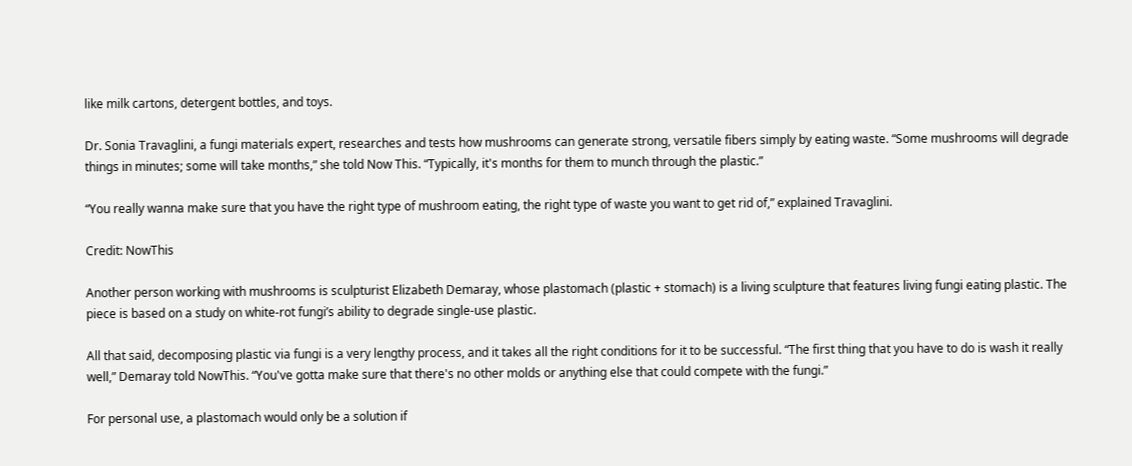like milk cartons, detergent bottles, and toys.

Dr. Sonia Travaglini, a fungi materials expert, researches and tests how mushrooms can generate strong, versatile fibers simply by eating waste. “Some mushrooms will degrade things in minutes; some will take months,” she told Now This. “Typically, it's months for them to munch through the plastic.”

“You really wanna make sure that you have the right type of mushroom eating, the right type of waste you want to get rid of,” explained Travaglini.

Credit: NowThis

Another person working with mushrooms is sculpturist Elizabeth Demaray, whose plastomach (plastic + stomach) is a living sculpture that features living fungi eating plastic. The piece is based on a study on white-rot fungi’s ability to degrade single-use plastic.

All that said, decomposing plastic via fungi is a very lengthy process, and it takes all the right conditions for it to be successful. “The first thing that you have to do is wash it really well,” Demaray told NowThis. “You've gotta make sure that there's no other molds or anything else that could compete with the fungi.”

For personal use, a plastomach would only be a solution if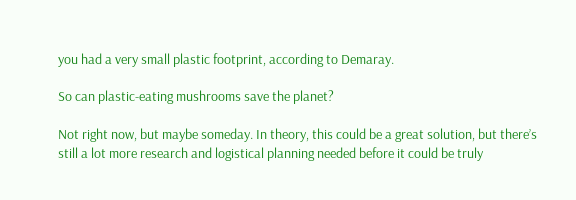you had a very small plastic footprint, according to Demaray.

So can plastic-eating mushrooms save the planet?

Not right now, but maybe someday. In theory, this could be a great solution, but there’s still a lot more research and logistical planning needed before it could be truly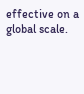effective on a global scale.